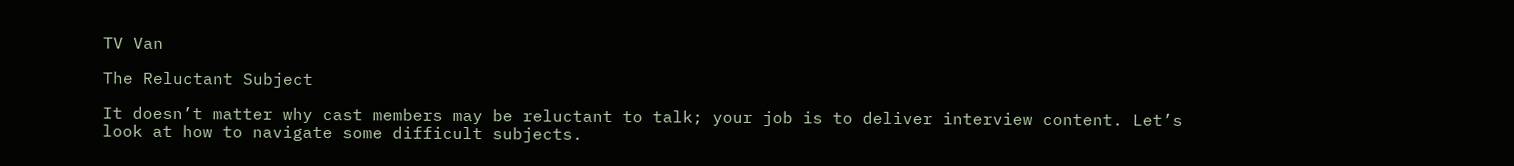TV Van

The Reluctant Subject

It doesn’t matter why cast members may be reluctant to talk; your job is to deliver interview content. Let’s look at how to navigate some difficult subjects.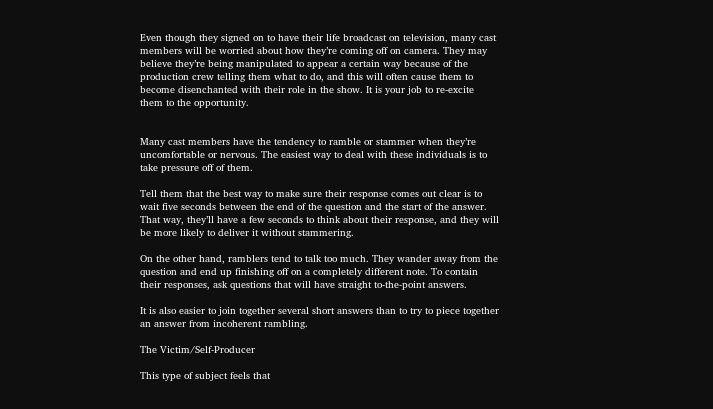Even though they signed on to have their life broadcast on television, many cast members will be worried about how they’re coming off on camera. They may believe they’re being manipulated to appear a certain way because of the production crew telling them what to do, and this will often cause them to become disenchanted with their role in the show. It is your job to re-excite them to the opportunity.


Many cast members have the tendency to ramble or stammer when they’re uncomfortable or nervous. The easiest way to deal with these individuals is to take pressure off of them.

Tell them that the best way to make sure their response comes out clear is to wait five seconds between the end of the question and the start of the answer. That way, they’ll have a few seconds to think about their response, and they will be more likely to deliver it without stammering.

On the other hand, ramblers tend to talk too much. They wander away from the question and end up finishing off on a completely different note. To contain their responses, ask questions that will have straight to-the-point answers.

It is also easier to join together several short answers than to try to piece together an answer from incoherent rambling.

The Victim/Self-Producer

This type of subject feels that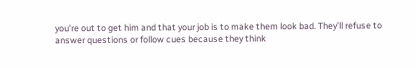you’re out to get him and that your job is to make them look bad. They’ll refuse to answer questions or follow cues because they think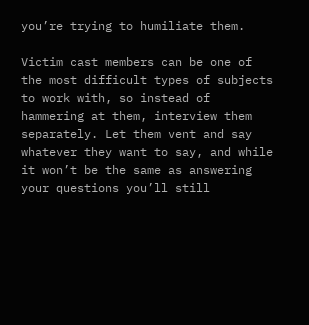you’re trying to humiliate them.

Victim cast members can be one of the most difficult types of subjects to work with, so instead of hammering at them, interview them separately. Let them vent and say whatever they want to say, and while it won’t be the same as answering your questions you’ll still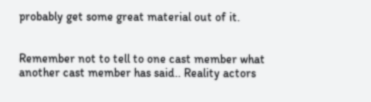probably get some great material out of it.


Remember not to tell to one cast member what another cast member has said.. Reality actors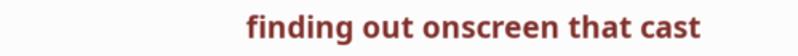finding out onscreen that cast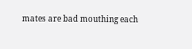mates are bad mouthing each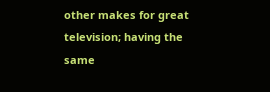other makes for great television; having the same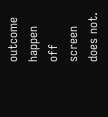outcome happen off screen does not.